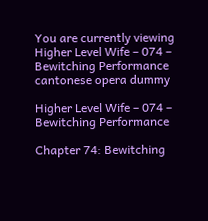You are currently viewing Higher Level Wife – 074 – Bewitching Performance
cantonese opera dummy

Higher Level Wife – 074 – Bewitching Performance

Chapter 74: Bewitching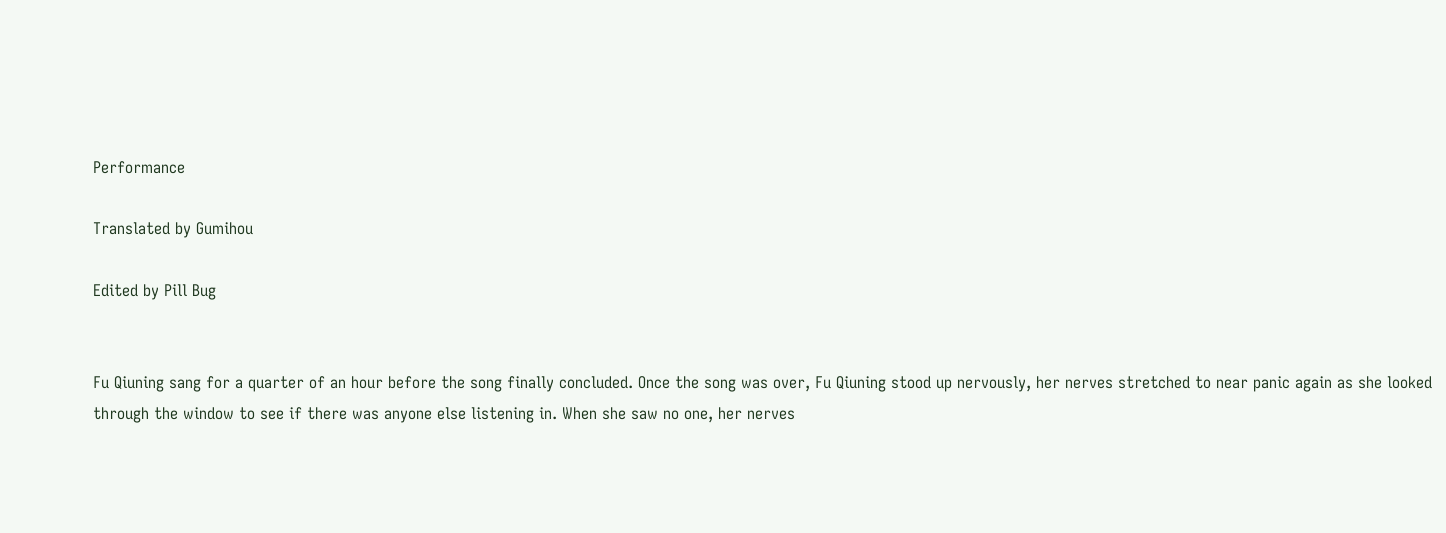Performance

Translated by Gumihou

Edited by Pill Bug


Fu Qiuning sang for a quarter of an hour before the song finally concluded. Once the song was over, Fu Qiuning stood up nervously, her nerves stretched to near panic again as she looked through the window to see if there was anyone else listening in. When she saw no one, her nerves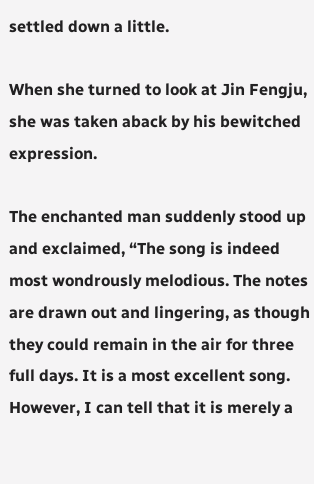settled down a little.

When she turned to look at Jin Fengju, she was taken aback by his bewitched expression.

The enchanted man suddenly stood up and exclaimed, “The song is indeed most wondrously melodious. The notes are drawn out and lingering, as though they could remain in the air for three full days. It is a most excellent song. However, I can tell that it is merely a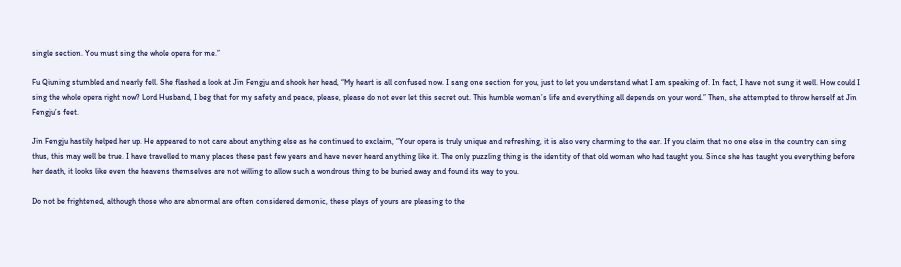single section. You must sing the whole opera for me.”

Fu Qiuning stumbled and nearly fell. She flashed a look at Jin Fengju and shook her head, “My heart is all confused now. I sang one section for you, just to let you understand what I am speaking of. In fact, I have not sung it well. How could I sing the whole opera right now? Lord Husband, I beg that for my safety and peace, please, please do not ever let this secret out. This humble woman’s life and everything all depends on your word.” Then, she attempted to throw herself at Jin Fengju’s feet.

Jin Fengju hastily helped her up. He appeared to not care about anything else as he continued to exclaim, “Your opera is truly unique and refreshing, it is also very charming to the ear. If you claim that no one else in the country can sing thus, this may well be true. I have travelled to many places these past few years and have never heard anything like it. The only puzzling thing is the identity of that old woman who had taught you. Since she has taught you everything before her death, it looks like even the heavens themselves are not willing to allow such a wondrous thing to be buried away and found its way to you.

Do not be frightened, although those who are abnormal are often considered demonic, these plays of yours are pleasing to the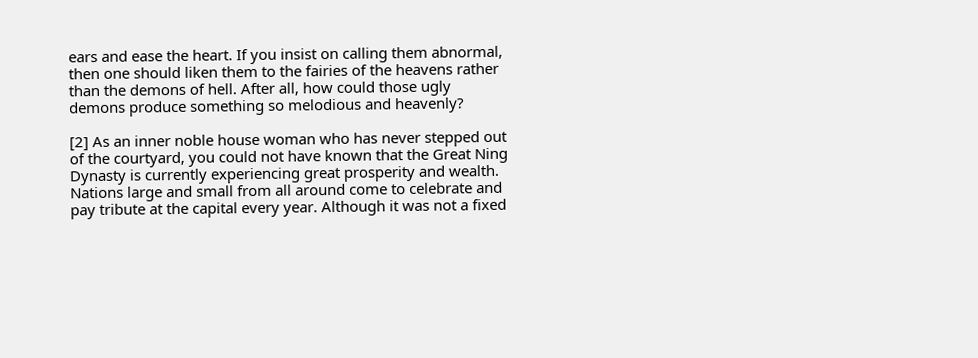ears and ease the heart. If you insist on calling them abnormal, then one should liken them to the fairies of the heavens rather than the demons of hell. After all, how could those ugly demons produce something so melodious and heavenly?

[2] As an inner noble house woman who has never stepped out of the courtyard, you could not have known that the Great Ning Dynasty is currently experiencing great prosperity and wealth. Nations large and small from all around come to celebrate and pay tribute at the capital every year. Although it was not a fixed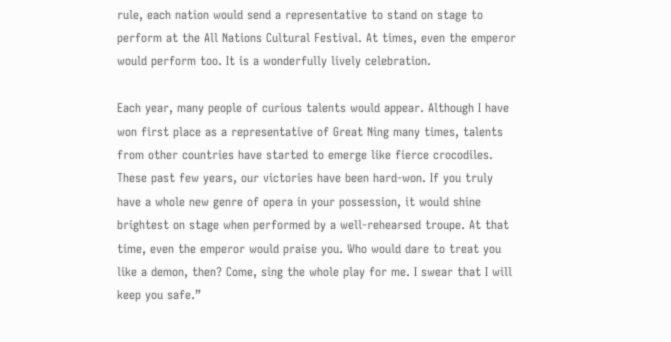rule, each nation would send a representative to stand on stage to perform at the All Nations Cultural Festival. At times, even the emperor would perform too. It is a wonderfully lively celebration.

Each year, many people of curious talents would appear. Although I have won first place as a representative of Great Ning many times, talents from other countries have started to emerge like fierce crocodiles. These past few years, our victories have been hard-won. If you truly have a whole new genre of opera in your possession, it would shine brightest on stage when performed by a well-rehearsed troupe. At that time, even the emperor would praise you. Who would dare to treat you like a demon, then? Come, sing the whole play for me. I swear that I will keep you safe.”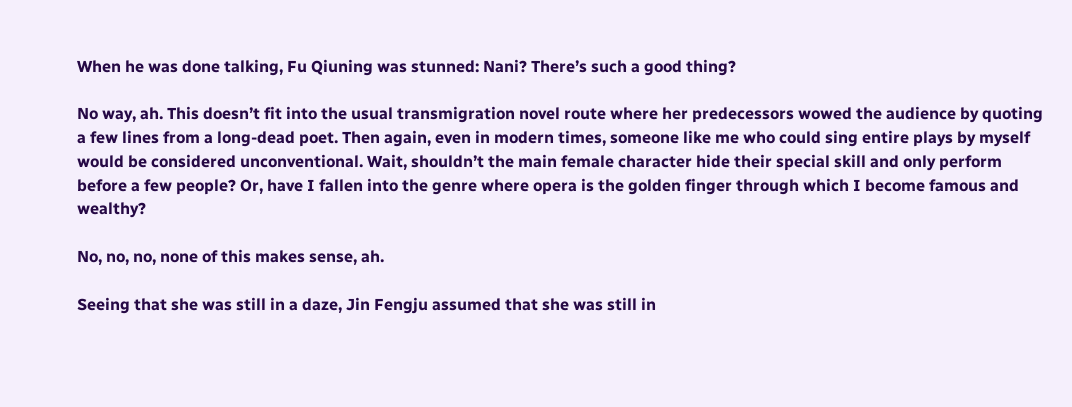When he was done talking, Fu Qiuning was stunned: Nani? There’s such a good thing?

No way, ah. This doesn’t fit into the usual transmigration novel route where her predecessors wowed the audience by quoting a few lines from a long-dead poet. Then again, even in modern times, someone like me who could sing entire plays by myself would be considered unconventional. Wait, shouldn’t the main female character hide their special skill and only perform before a few people? Or, have I fallen into the genre where opera is the golden finger through which I become famous and wealthy?

No, no, no, none of this makes sense, ah.

Seeing that she was still in a daze, Jin Fengju assumed that she was still in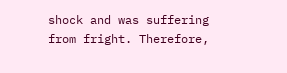shock and was suffering from fright. Therefore,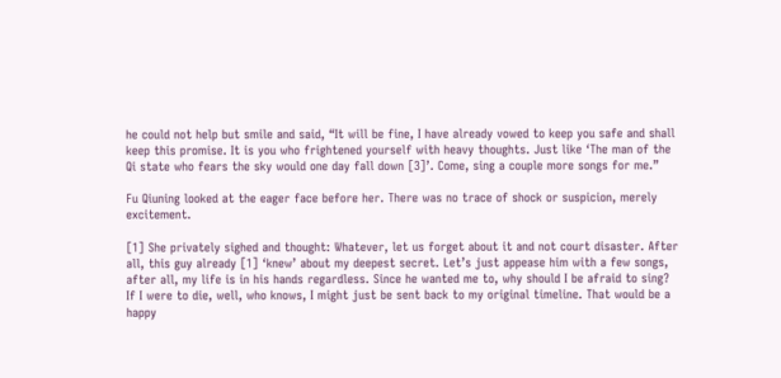he could not help but smile and said, “It will be fine, I have already vowed to keep you safe and shall keep this promise. It is you who frightened yourself with heavy thoughts. Just like ‘The man of the Qi state who fears the sky would one day fall down [3]’. Come, sing a couple more songs for me.”

Fu Qiuning looked at the eager face before her. There was no trace of shock or suspicion, merely excitement.

[1] She privately sighed and thought: Whatever, let us forget about it and not court disaster. After all, this guy already [1] ‘knew’ about my deepest secret. Let’s just appease him with a few songs, after all, my life is in his hands regardless. Since he wanted me to, why should I be afraid to sing? If I were to die, well, who knows, I might just be sent back to my original timeline. That would be a happy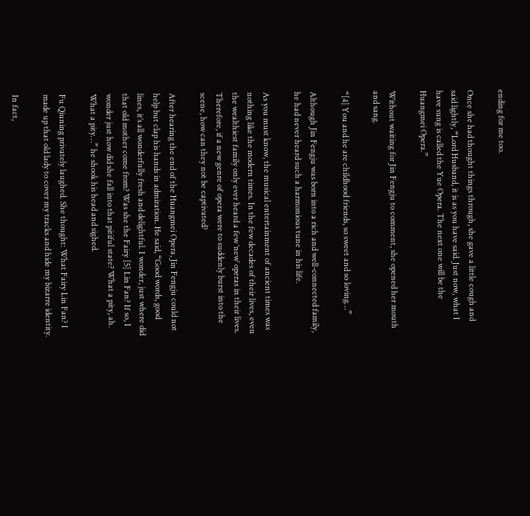ending for me too.

Once she had thought things through, she gave a little cough and said lightly, “Lord Husband, it is as you have said. Just now, what I have sung is called the Yue Opera. The next one will be the Huangmei Opera.”

Without waiting for Jin Fengju to comment, she opened her mouth and sang.

“[4] You and he are childhood friends, so sweet and so loving…”

Although Jin Fengju was born into a rich and well-connected family, he had never heard such a harmonious tune in his life.

As you must know, the musical entertainment of ancient times was nothing like the modern times. In the few decades of their lives, even the wealthiest family only ever heard a few ‘new’ operas in their lives. Therefore, if a new genre of opera were to suddenly burst into the scene, how can they not be captivated?

After hearing the end of the Huangmei Opera, Jin Fengju could not help but clap his hands in admiration. He said, “Good words, good lines, it’s all wonderfully fresh and delightful. I wonder, just where did that old mother come from? Was she the Fairy [5] Lin Fan? If so, I wonder just how did she fall into that pitiful state? What a pity, ah. What a pity…” he shook his head and sighed.

Fu Qiuning privately laughed. She thought: What Fairy Lin Fan? I made up that old lady to cover my tracks and hide my bizarre identity.

In fact,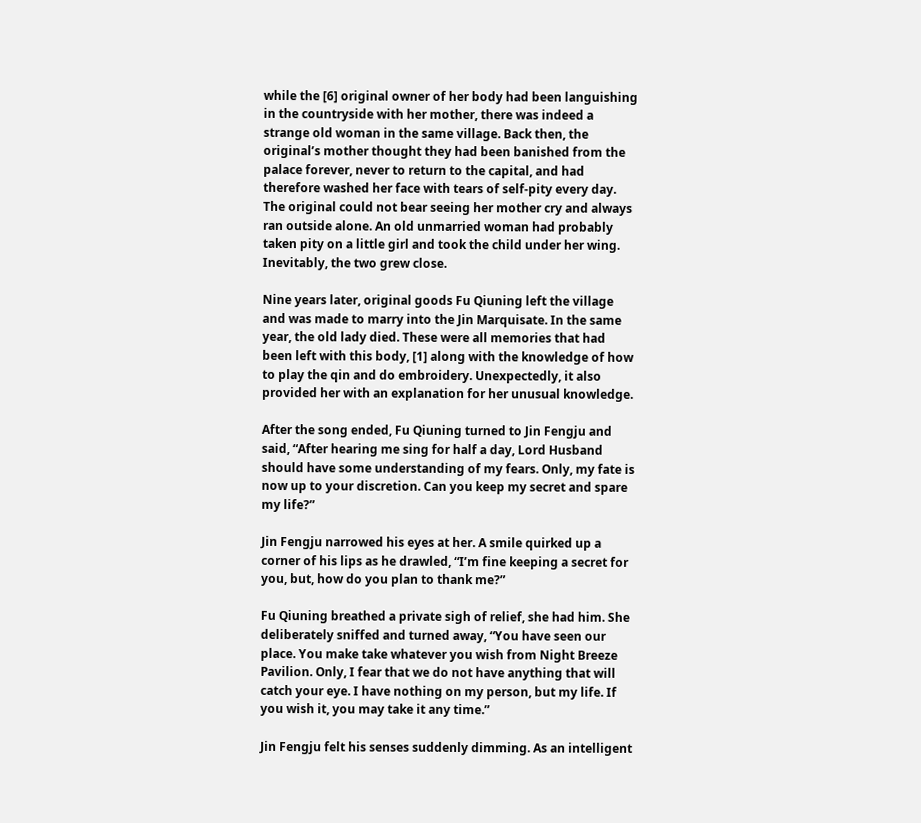while the [6] original owner of her body had been languishing in the countryside with her mother, there was indeed a strange old woman in the same village. Back then, the original’s mother thought they had been banished from the palace forever, never to return to the capital, and had therefore washed her face with tears of self-pity every day. The original could not bear seeing her mother cry and always ran outside alone. An old unmarried woman had probably taken pity on a little girl and took the child under her wing. Inevitably, the two grew close.

Nine years later, original goods Fu Qiuning left the village and was made to marry into the Jin Marquisate. In the same year, the old lady died. These were all memories that had been left with this body, [1] along with the knowledge of how to play the qin and do embroidery. Unexpectedly, it also provided her with an explanation for her unusual knowledge.

After the song ended, Fu Qiuning turned to Jin Fengju and said, “After hearing me sing for half a day, Lord Husband should have some understanding of my fears. Only, my fate is now up to your discretion. Can you keep my secret and spare my life?”

Jin Fengju narrowed his eyes at her. A smile quirked up a corner of his lips as he drawled, “I’m fine keeping a secret for you, but, how do you plan to thank me?”

Fu Qiuning breathed a private sigh of relief, she had him. She deliberately sniffed and turned away, “You have seen our place. You make take whatever you wish from Night Breeze Pavilion. Only, I fear that we do not have anything that will catch your eye. I have nothing on my person, but my life. If you wish it, you may take it any time.”

Jin Fengju felt his senses suddenly dimming. As an intelligent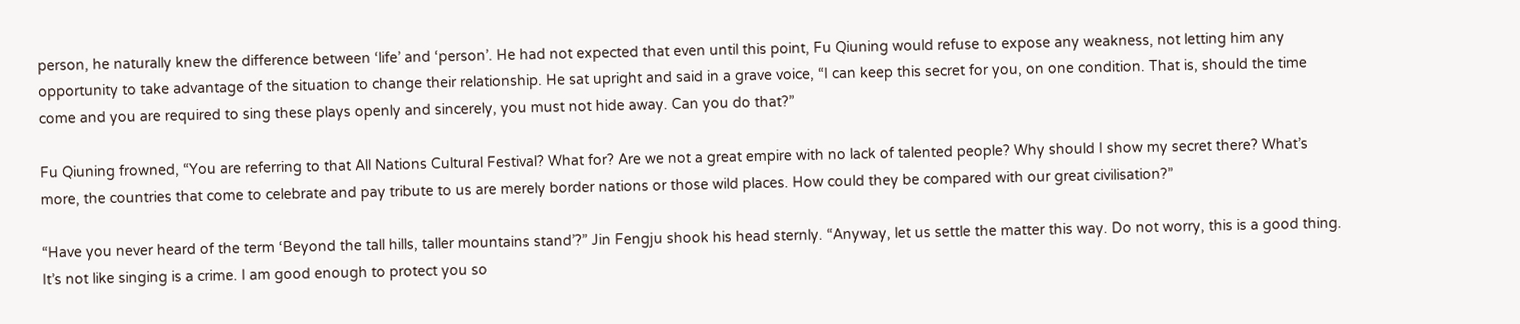person, he naturally knew the difference between ‘life’ and ‘person’. He had not expected that even until this point, Fu Qiuning would refuse to expose any weakness, not letting him any opportunity to take advantage of the situation to change their relationship. He sat upright and said in a grave voice, “I can keep this secret for you, on one condition. That is, should the time come and you are required to sing these plays openly and sincerely, you must not hide away. Can you do that?”

Fu Qiuning frowned, “You are referring to that All Nations Cultural Festival? What for? Are we not a great empire with no lack of talented people? Why should I show my secret there? What’s more, the countries that come to celebrate and pay tribute to us are merely border nations or those wild places. How could they be compared with our great civilisation?”

“Have you never heard of the term ‘Beyond the tall hills, taller mountains stand’?” Jin Fengju shook his head sternly. “Anyway, let us settle the matter this way. Do not worry, this is a good thing. It’s not like singing is a crime. I am good enough to protect you so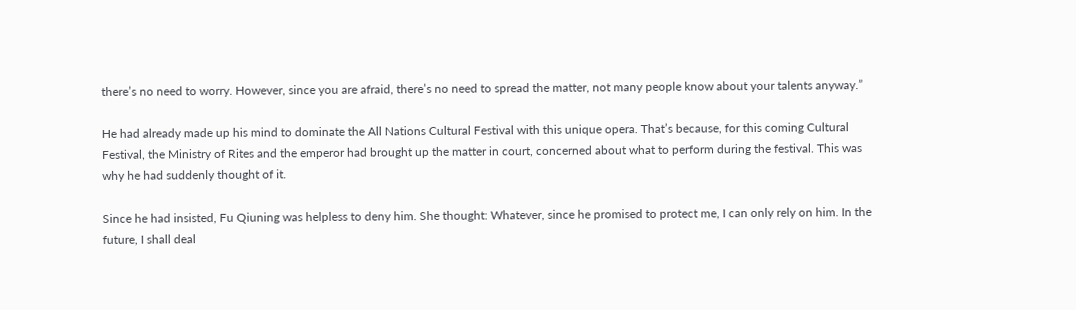there’s no need to worry. However, since you are afraid, there’s no need to spread the matter, not many people know about your talents anyway.”

He had already made up his mind to dominate the All Nations Cultural Festival with this unique opera. That’s because, for this coming Cultural Festival, the Ministry of Rites and the emperor had brought up the matter in court, concerned about what to perform during the festival. This was why he had suddenly thought of it.

Since he had insisted, Fu Qiuning was helpless to deny him. She thought: Whatever, since he promised to protect me, I can only rely on him. In the future, I shall deal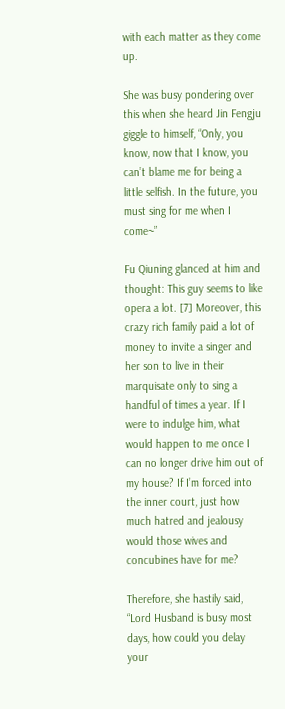with each matter as they come up.

She was busy pondering over this when she heard Jin Fengju giggle to himself, “Only, you know, now that I know, you can’t blame me for being a little selfish. In the future, you must sing for me when I come~”

Fu Qiuning glanced at him and thought: This guy seems to like opera a lot. [7] Moreover, this crazy rich family paid a lot of money to invite a singer and her son to live in their marquisate only to sing a handful of times a year. If I were to indulge him, what would happen to me once I can no longer drive him out of my house? If I’m forced into the inner court, just how much hatred and jealousy would those wives and concubines have for me?

Therefore, she hastily said, “Lord Husband is busy most days, how could you delay your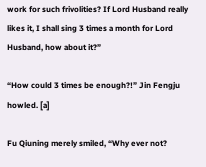work for such frivolities? If Lord Husband really likes it, I shall sing 3 times a month for Lord Husband, how about it?”

“How could 3 times be enough?!” Jin Fengju howled. [a]

Fu Qiuning merely smiled, “Why ever not?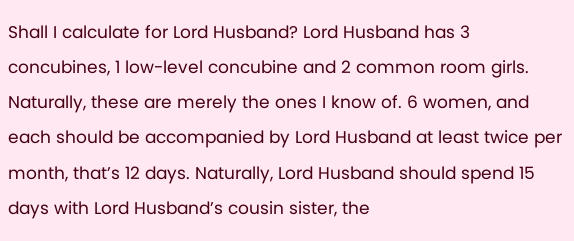Shall I calculate for Lord Husband? Lord Husband has 3 concubines, 1 low-level concubine and 2 common room girls. Naturally, these are merely the ones I know of. 6 women, and each should be accompanied by Lord Husband at least twice per month, that’s 12 days. Naturally, Lord Husband should spend 15 days with Lord Husband’s cousin sister, the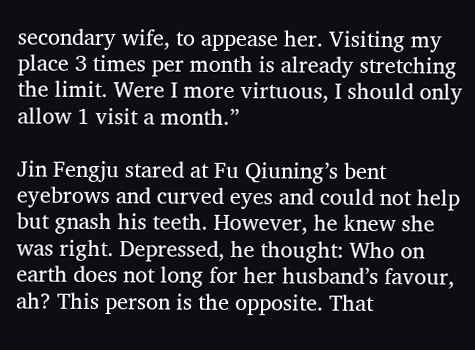secondary wife, to appease her. Visiting my place 3 times per month is already stretching the limit. Were I more virtuous, I should only allow 1 visit a month.”

Jin Fengju stared at Fu Qiuning’s bent eyebrows and curved eyes and could not help but gnash his teeth. However, he knew she was right. Depressed, he thought: Who on earth does not long for her husband’s favour, ah? This person is the opposite. That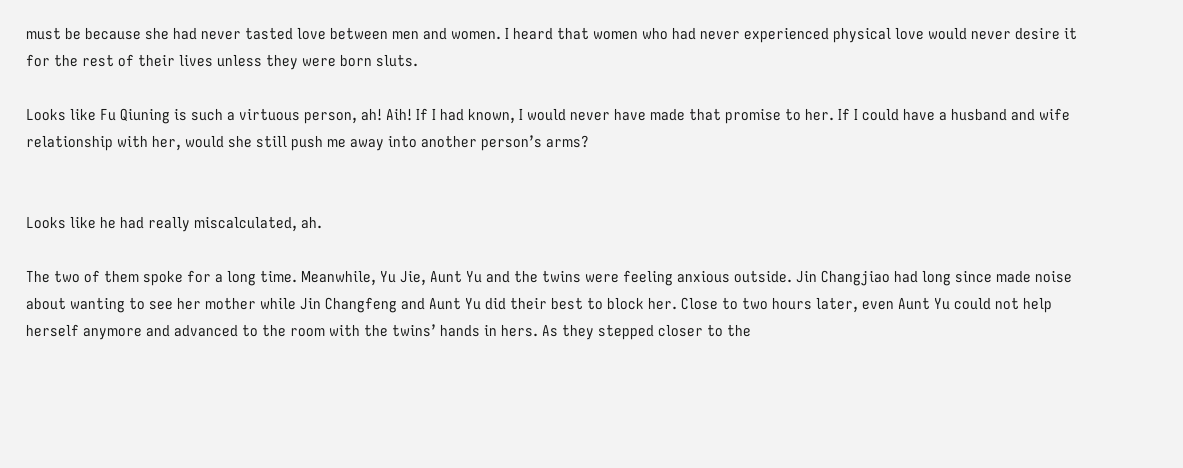must be because she had never tasted love between men and women. I heard that women who had never experienced physical love would never desire it for the rest of their lives unless they were born sluts.

Looks like Fu Qiuning is such a virtuous person, ah! Aih! If I had known, I would never have made that promise to her. If I could have a husband and wife relationship with her, would she still push me away into another person’s arms?


Looks like he had really miscalculated, ah.

The two of them spoke for a long time. Meanwhile, Yu Jie, Aunt Yu and the twins were feeling anxious outside. Jin Changjiao had long since made noise about wanting to see her mother while Jin Changfeng and Aunt Yu did their best to block her. Close to two hours later, even Aunt Yu could not help herself anymore and advanced to the room with the twins’ hands in hers. As they stepped closer to the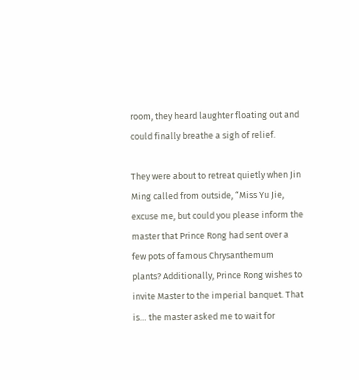room, they heard laughter floating out and could finally breathe a sigh of relief.

They were about to retreat quietly when Jin Ming called from outside, “Miss Yu Jie, excuse me, but could you please inform the master that Prince Rong had sent over a few pots of famous Chrysanthemum plants? Additionally, Prince Rong wishes to invite Master to the imperial banquet. That is… the master asked me to wait for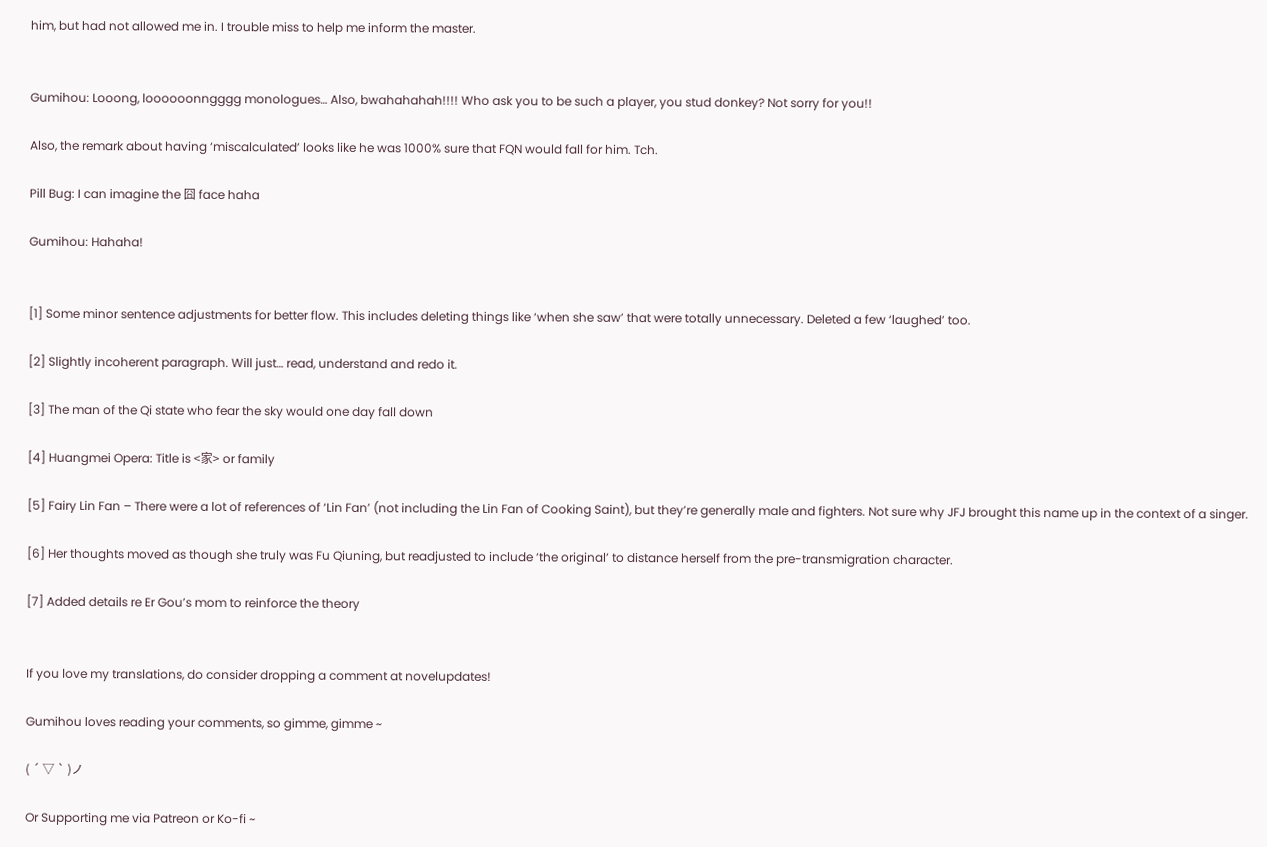him, but had not allowed me in. I trouble miss to help me inform the master.


Gumihou: Looong, loooooonngggg monologues… Also, bwahahahah!!!! Who ask you to be such a player, you stud donkey? Not sorry for you!!

Also, the remark about having ‘miscalculated’ looks like he was 1000% sure that FQN would fall for him. Tch.

Pill Bug: I can imagine the 囧 face haha

Gumihou: Hahaha!


[1] Some minor sentence adjustments for better flow. This includes deleting things like ‘when she saw’ that were totally unnecessary. Deleted a few ‘laughed’ too.

[2] Slightly incoherent paragraph. Will just… read, understand and redo it.

[3] The man of the Qi state who fear the sky would one day fall down

[4] Huangmei Opera: Title is <家> or family

[5] Fairy Lin Fan – There were a lot of references of ‘Lin Fan’ (not including the Lin Fan of Cooking Saint), but they’re generally male and fighters. Not sure why JFJ brought this name up in the context of a singer.

[6] Her thoughts moved as though she truly was Fu Qiuning, but readjusted to include ‘the original’ to distance herself from the pre-transmigration character.

[7] Added details re Er Gou’s mom to reinforce the theory


If you love my translations, do consider dropping a comment at novelupdates!

Gumihou loves reading your comments, so gimme, gimme ~

( ´ ▽ ` )ノ

Or Supporting me via Patreon or Ko-fi ~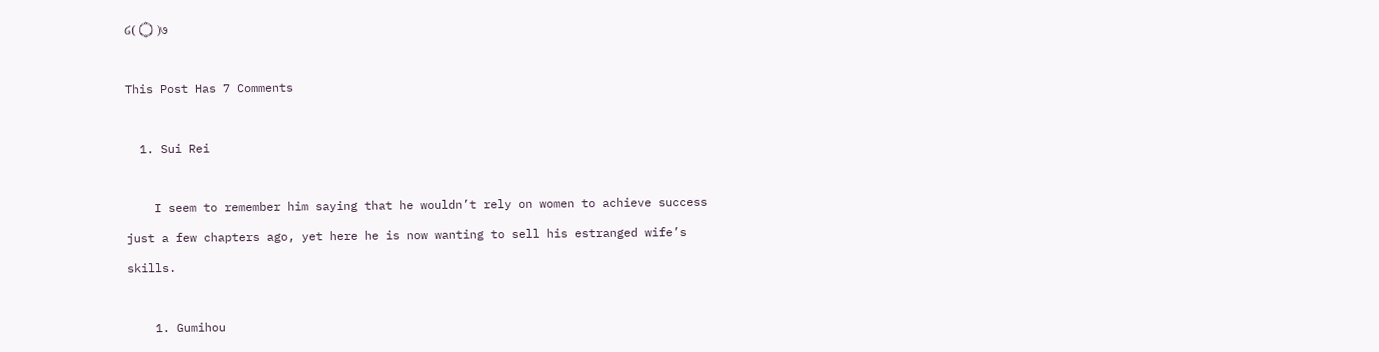໒( ۝ )७

This Post Has 7 Comments

  1. Sui Rei

    I seem to remember him saying that he wouldn’t rely on women to achieve success just a few chapters ago, yet here he is now wanting to sell his estranged wife’s skills.

    1. Gumihou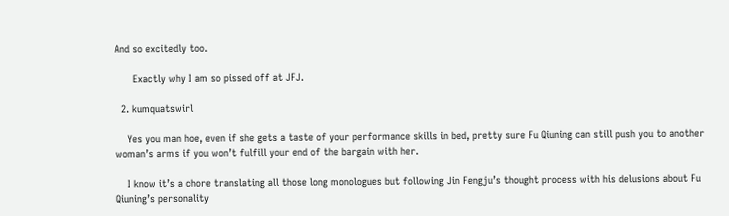And so excitedly too.

      Exactly why I am so pissed off at JFJ.

  2. kumquatswirl

    Yes you man hoe, even if she gets a taste of your performance skills in bed, pretty sure Fu Qiuning can still push you to another woman’s arms if you won’t fulfill your end of the bargain with her.

    I know it’s a chore translating all those long monologues but following Jin Fengju’s thought process with his delusions about Fu Qiuning’s personality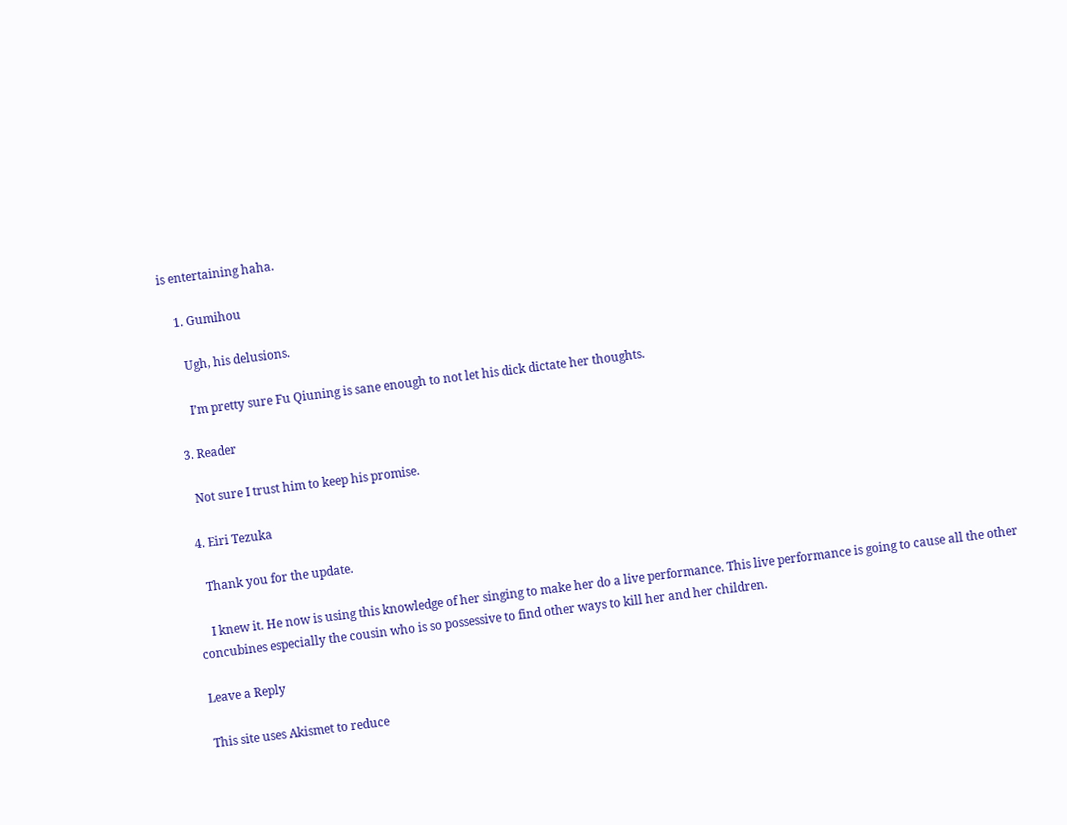is entertaining haha.

    1. Gumihou

      Ugh, his delusions.

      I’m pretty sure Fu Qiuning is sane enough to not let his dick dictate her thoughts.

  3. Reader

    Not sure I trust him to keep his promise.

  4. Eiri Tezuka

    Thank you for the update.

    I knew it. He now is using this knowledge of her singing to make her do a live performance. This live performance is going to cause all the other concubines especially the cousin who is so possessive to find other ways to kill her and her children.

Leave a Reply

This site uses Akismet to reduce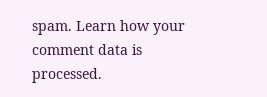spam. Learn how your comment data is processed.